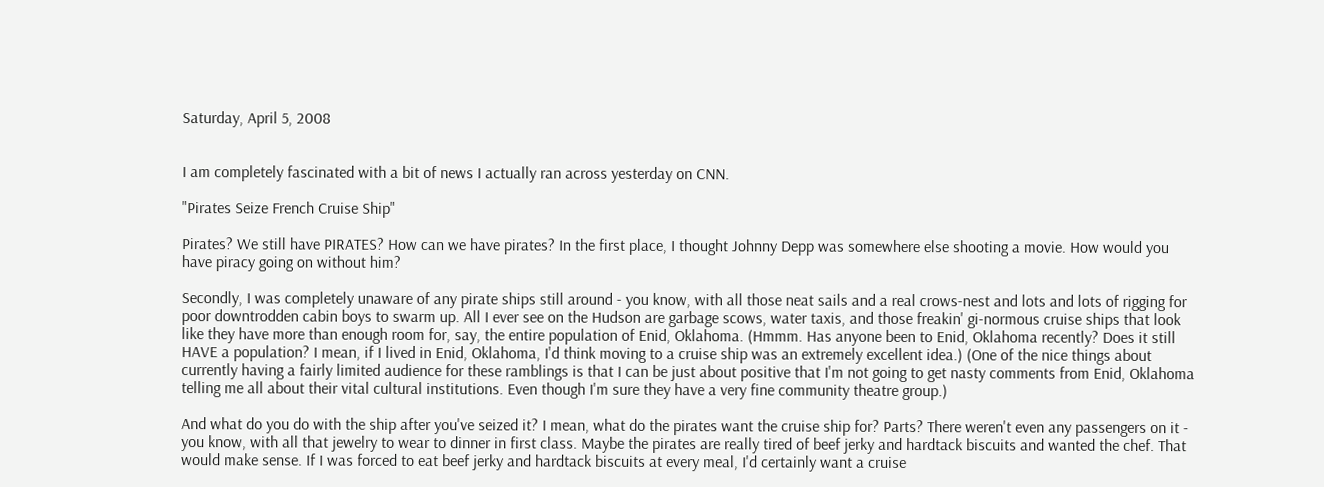Saturday, April 5, 2008


I am completely fascinated with a bit of news I actually ran across yesterday on CNN.

"Pirates Seize French Cruise Ship"

Pirates? We still have PIRATES? How can we have pirates? In the first place, I thought Johnny Depp was somewhere else shooting a movie. How would you have piracy going on without him?

Secondly, I was completely unaware of any pirate ships still around - you know, with all those neat sails and a real crows-nest and lots and lots of rigging for poor downtrodden cabin boys to swarm up. All I ever see on the Hudson are garbage scows, water taxis, and those freakin' gi-normous cruise ships that look like they have more than enough room for, say, the entire population of Enid, Oklahoma. (Hmmm. Has anyone been to Enid, Oklahoma recently? Does it still HAVE a population? I mean, if I lived in Enid, Oklahoma, I'd think moving to a cruise ship was an extremely excellent idea.) (One of the nice things about currently having a fairly limited audience for these ramblings is that I can be just about positive that I'm not going to get nasty comments from Enid, Oklahoma telling me all about their vital cultural institutions. Even though I'm sure they have a very fine community theatre group.)

And what do you do with the ship after you've seized it? I mean, what do the pirates want the cruise ship for? Parts? There weren't even any passengers on it - you know, with all that jewelry to wear to dinner in first class. Maybe the pirates are really tired of beef jerky and hardtack biscuits and wanted the chef. That would make sense. If I was forced to eat beef jerky and hardtack biscuits at every meal, I'd certainly want a cruise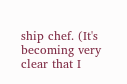ship chef. (It's becoming very clear that I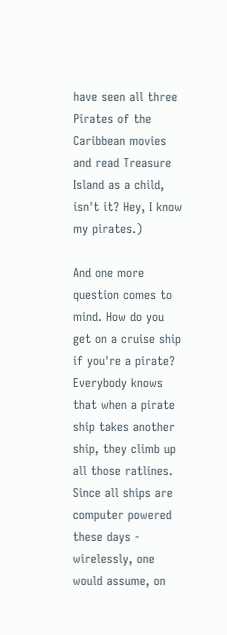have seen all three Pirates of the Caribbean movies and read Treasure Island as a child, isn't it? Hey, I know my pirates.)

And one more question comes to mind. How do you get on a cruise ship if you're a pirate? Everybody knows that when a pirate ship takes another ship, they climb up all those ratlines. Since all ships are computer powered these days - wirelessly, one would assume, on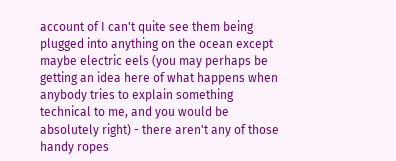account of I can't quite see them being plugged into anything on the ocean except maybe electric eels (you may perhaps be getting an idea here of what happens when anybody tries to explain something technical to me, and you would be absolutely right) - there aren't any of those handy ropes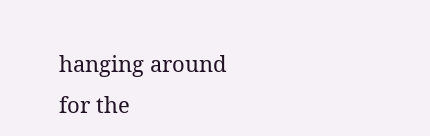hanging around for the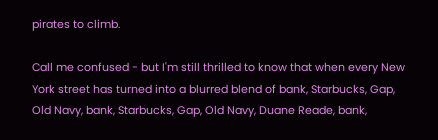pirates to climb.

Call me confused - but I'm still thrilled to know that when every New York street has turned into a blurred blend of bank, Starbucks, Gap, Old Navy, bank, Starbucks, Gap, Old Navy, Duane Reade, bank,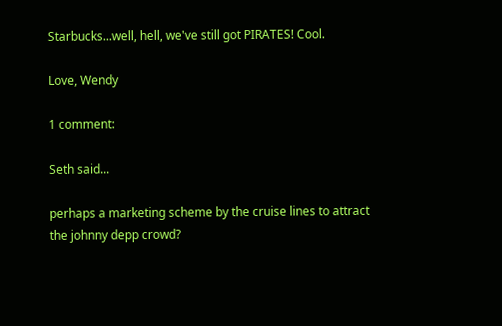Starbucks...well, hell, we've still got PIRATES! Cool.

Love, Wendy

1 comment:

Seth said...

perhaps a marketing scheme by the cruise lines to attract the johnny depp crowd?